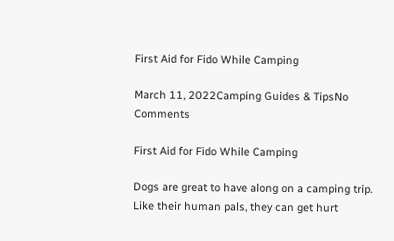First Aid for Fido While Camping

March 11, 2022Camping Guides & TipsNo Comments

First Aid for Fido While Camping

Dogs are great to have along on a camping trip. Like their human pals, they can get hurt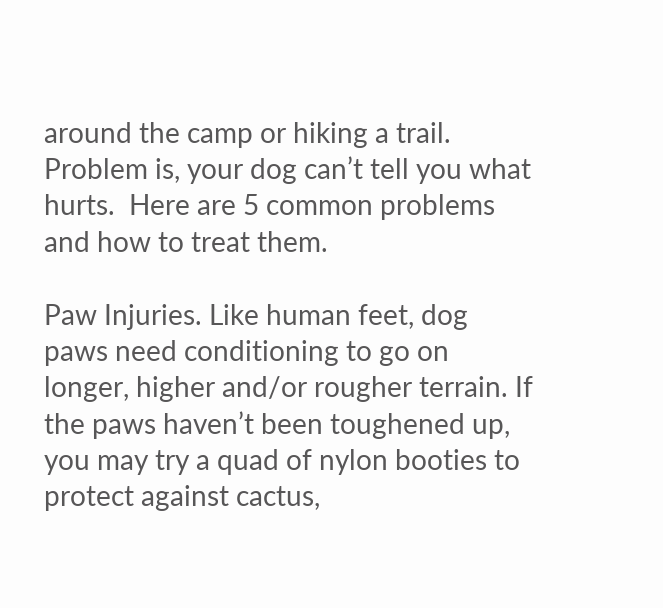around the camp or hiking a trail.  Problem is, your dog can’t tell you what hurts.  Here are 5 common problems and how to treat them.

Paw Injuries. Like human feet, dog paws need conditioning to go on longer, higher and/or rougher terrain. If the paws haven’t been toughened up, you may try a quad of nylon booties to protect against cactus,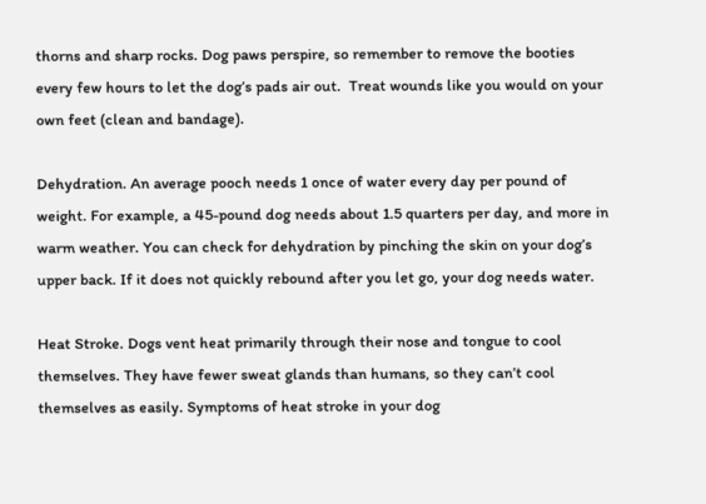thorns and sharp rocks. Dog paws perspire, so remember to remove the booties every few hours to let the dog’s pads air out.  Treat wounds like you would on your own feet (clean and bandage).

Dehydration. An average pooch needs 1 once of water every day per pound of weight. For example, a 45-pound dog needs about 1.5 quarters per day, and more in warm weather. You can check for dehydration by pinching the skin on your dog’s upper back. If it does not quickly rebound after you let go, your dog needs water.

Heat Stroke. Dogs vent heat primarily through their nose and tongue to cool themselves. They have fewer sweat glands than humans, so they can’t cool themselves as easily. Symptoms of heat stroke in your dog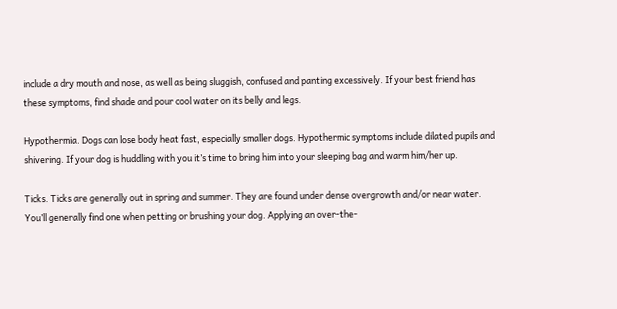include a dry mouth and nose, as well as being sluggish, confused and panting excessively. If your best friend has these symptoms, find shade and pour cool water on its belly and legs.

Hypothermia. Dogs can lose body heat fast, especially smaller dogs. Hypothermic symptoms include dilated pupils and shivering. If your dog is huddling with you it’s time to bring him into your sleeping bag and warm him/her up.

Ticks. Ticks are generally out in spring and summer. They are found under dense overgrowth and/or near water.  You’ll generally find one when petting or brushing your dog. Applying an over-the-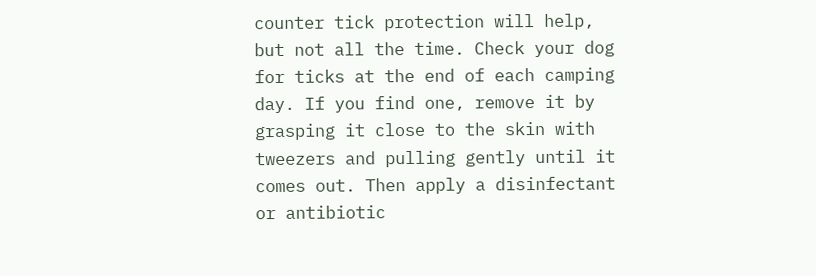counter tick protection will help, but not all the time. Check your dog for ticks at the end of each camping day. If you find one, remove it by grasping it close to the skin with tweezers and pulling gently until it comes out. Then apply a disinfectant or antibiotic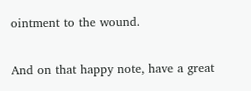ointment to the wound.

And on that happy note, have a great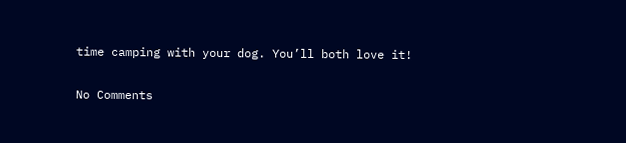time camping with your dog. You’ll both love it!

No Comments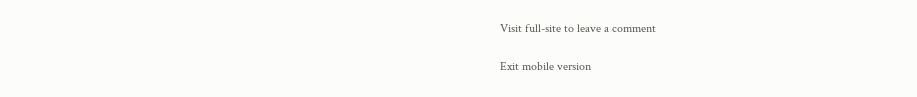Visit full-site to leave a comment

Exit mobile version